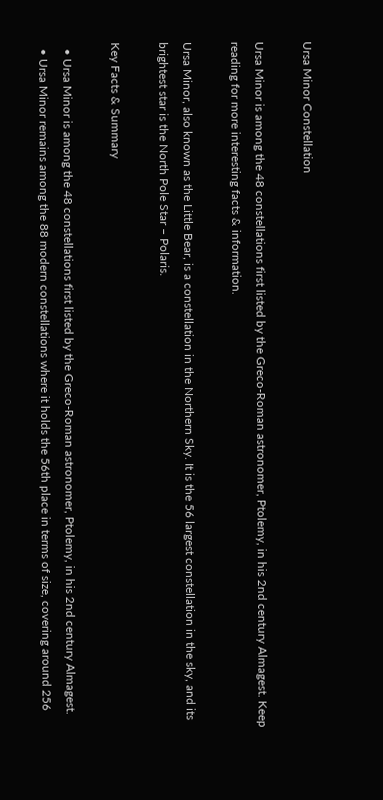Ursa Minor Constellation

Ursa Minor is among the 48 constellations first listed by the Greco-Roman astronomer, Ptolemy, in his 2nd century Almagest. Keep reading for more interesting facts & information.

Ursa Minor, also known as the Little Bear, is a constellation in the Northern Sky. It is the 56 largest constellation in the sky, and its brightest star is the North Pole Star – Polaris.

Key Facts & Summary

  • Ursa Minor is among the 48 constellations first listed by the Greco-Roman astronomer, Ptolemy, in his 2nd century Almagest.
  • Ursa Minor remains among the 88 modern constellations where it holds the 56th place in terms of size, covering around 256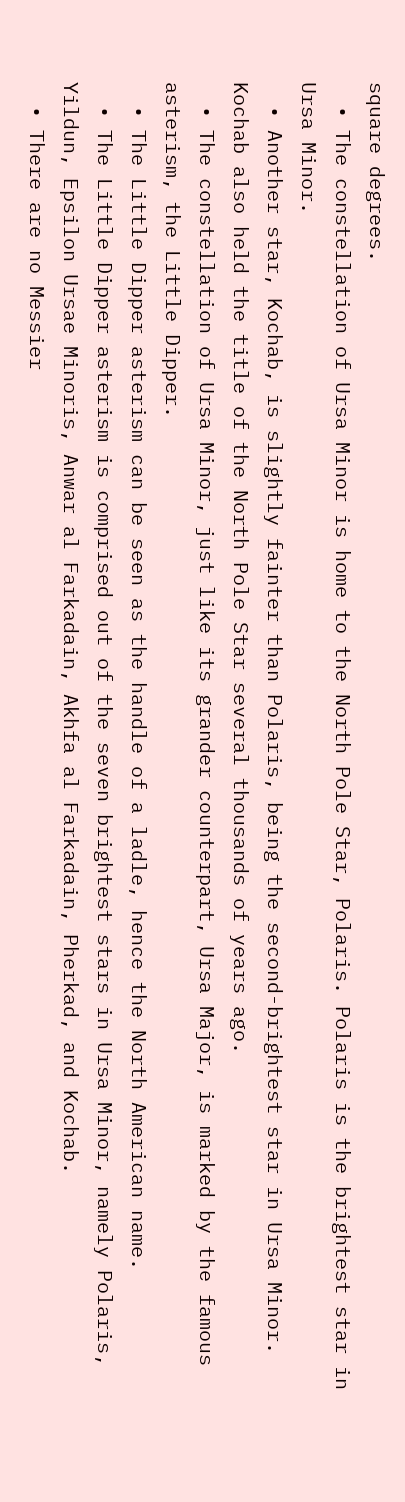square degrees.
  • The constellation of Ursa Minor is home to the North Pole Star, Polaris. Polaris is the brightest star in Ursa Minor.
  • Another star, Kochab, is slightly fainter than Polaris, being the second-brightest star in Ursa Minor. Kochab also held the title of the North Pole Star several thousands of years ago.
  • The constellation of Ursa Minor, just like its grander counterpart, Ursa Major, is marked by the famous asterism, the Little Dipper.
  • The Little Dipper asterism can be seen as the handle of a ladle, hence the North American name.
  • The Little Dipper asterism is comprised out of the seven brightest stars in Ursa Minor, namely Polaris, Yildun, Epsilon Ursae Minoris, Anwar al Farkadain, Akhfa al Farkadain, Pherkad, and Kochab.
  • There are no Messier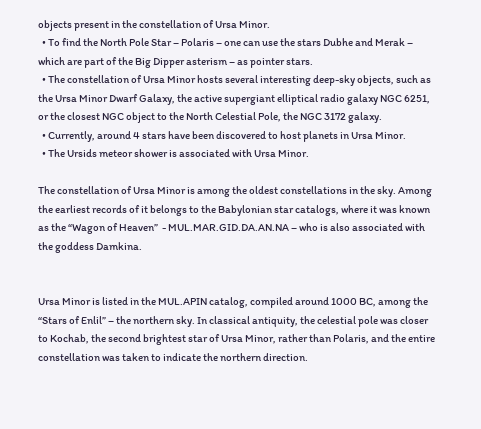objects present in the constellation of Ursa Minor.
  • To find the North Pole Star – Polaris – one can use the stars Dubhe and Merak – which are part of the Big Dipper asterism – as pointer stars.
  • The constellation of Ursa Minor hosts several interesting deep-sky objects, such as the Ursa Minor Dwarf Galaxy, the active supergiant elliptical radio galaxy NGC 6251, or the closest NGC object to the North Celestial Pole, the NGC 3172 galaxy.
  • Currently, around 4 stars have been discovered to host planets in Ursa Minor.
  • The Ursids meteor shower is associated with Ursa Minor.

The constellation of Ursa Minor is among the oldest constellations in the sky. Among the earliest records of it belongs to the Babylonian star catalogs, where it was known as the “Wagon of Heaven”  - MUL.MAR.GID.DA.AN.NA – who is also associated with the goddess Damkina.


Ursa Minor is listed in the MUL.APIN catalog, compiled around 1000 BC, among the “Stars of Enlil” – the northern sky. In classical antiquity, the celestial pole was closer to Kochab, the second brightest star of Ursa Minor, rather than Polaris, and the entire constellation was taken to indicate the northern direction.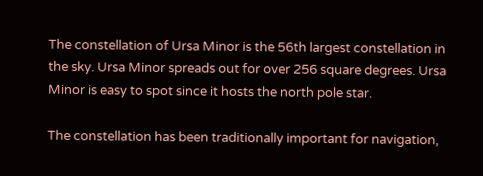The constellation of Ursa Minor is the 56th largest constellation in the sky. Ursa Minor spreads out for over 256 square degrees. Ursa Minor is easy to spot since it hosts the north pole star.

The constellation has been traditionally important for navigation,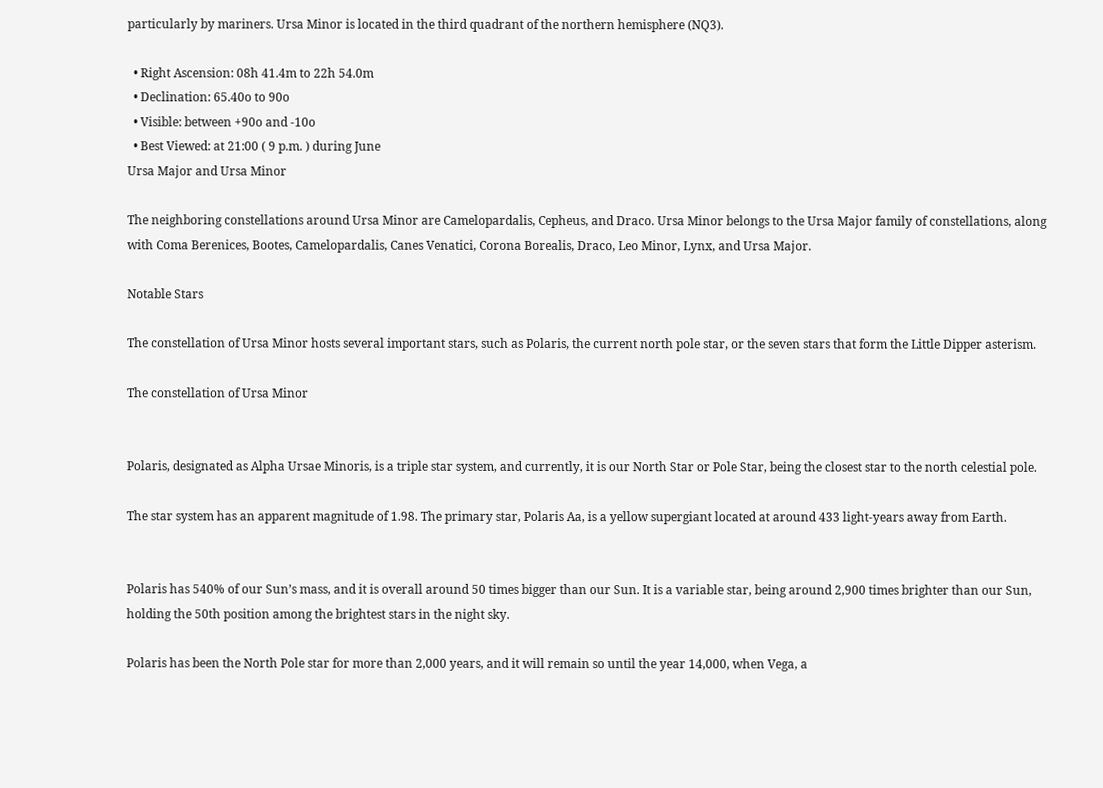particularly by mariners. Ursa Minor is located in the third quadrant of the northern hemisphere (NQ3).

  • Right Ascension: 08h 41.4m to 22h 54.0m
  • Declination: 65.40o to 90o
  • Visible: between +90o and -10o
  • Best Viewed: at 21:00 ( 9 p.m. ) during June
Ursa Major and Ursa Minor

The neighboring constellations around Ursa Minor are Camelopardalis, Cepheus, and Draco. Ursa Minor belongs to the Ursa Major family of constellations, along with Coma Berenices, Bootes, Camelopardalis, Canes Venatici, Corona Borealis, Draco, Leo Minor, Lynx, and Ursa Major.

Notable Stars

The constellation of Ursa Minor hosts several important stars, such as Polaris, the current north pole star, or the seven stars that form the Little Dipper asterism.

The constellation of Ursa Minor


Polaris, designated as Alpha Ursae Minoris, is a triple star system, and currently, it is our North Star or Pole Star, being the closest star to the north celestial pole.

The star system has an apparent magnitude of 1.98. The primary star, Polaris Aa, is a yellow supergiant located at around 433 light-years away from Earth.


Polaris has 540% of our Sun’s mass, and it is overall around 50 times bigger than our Sun. It is a variable star, being around 2,900 times brighter than our Sun, holding the 50th position among the brightest stars in the night sky.

Polaris has been the North Pole star for more than 2,000 years, and it will remain so until the year 14,000, when Vega, a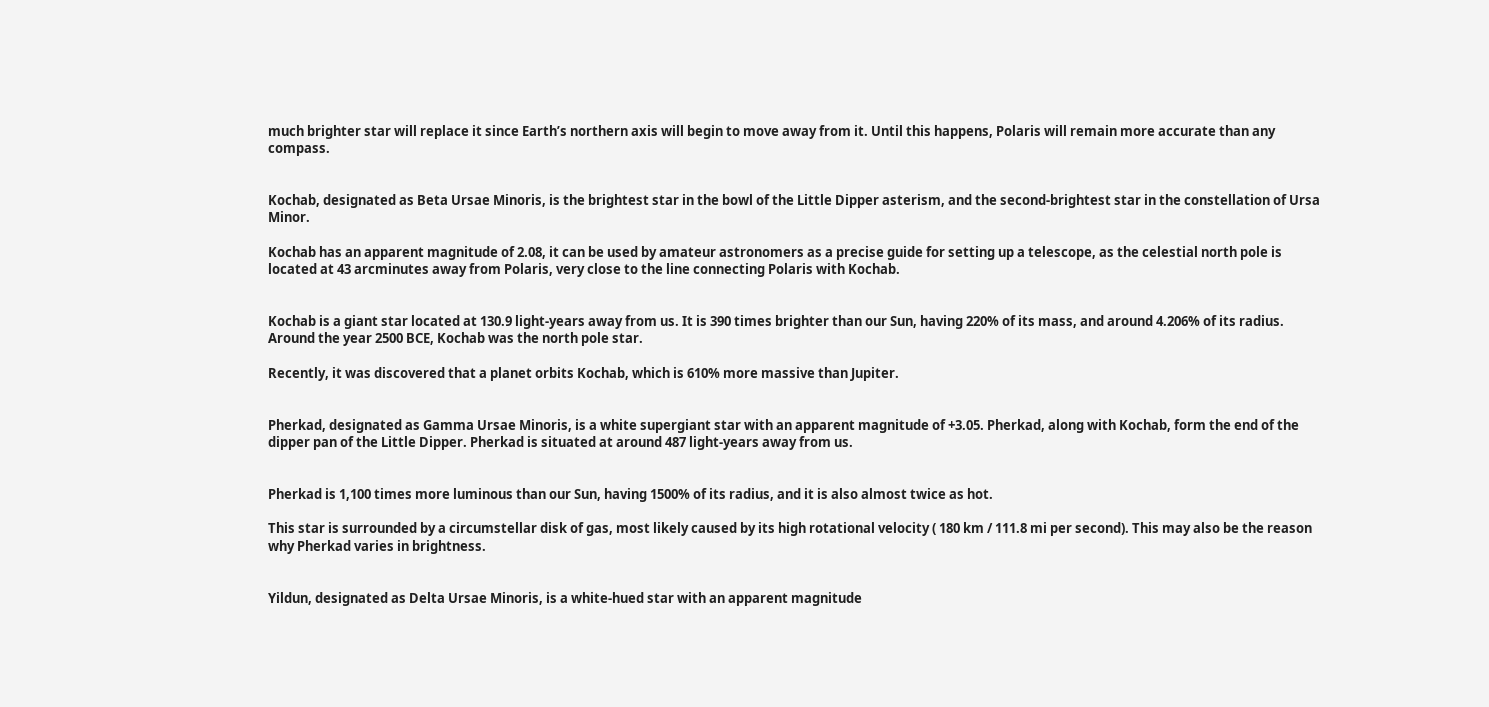much brighter star will replace it since Earth’s northern axis will begin to move away from it. Until this happens, Polaris will remain more accurate than any compass.


Kochab, designated as Beta Ursae Minoris, is the brightest star in the bowl of the Little Dipper asterism, and the second-brightest star in the constellation of Ursa Minor.

Kochab has an apparent magnitude of 2.08, it can be used by amateur astronomers as a precise guide for setting up a telescope, as the celestial north pole is located at 43 arcminutes away from Polaris, very close to the line connecting Polaris with Kochab.


Kochab is a giant star located at 130.9 light-years away from us. It is 390 times brighter than our Sun, having 220% of its mass, and around 4.206% of its radius. Around the year 2500 BCE, Kochab was the north pole star.

Recently, it was discovered that a planet orbits Kochab, which is 610% more massive than Jupiter.


Pherkad, designated as Gamma Ursae Minoris, is a white supergiant star with an apparent magnitude of +3.05. Pherkad, along with Kochab, form the end of the dipper pan of the Little Dipper. Pherkad is situated at around 487 light-years away from us.


Pherkad is 1,100 times more luminous than our Sun, having 1500% of its radius, and it is also almost twice as hot.

This star is surrounded by a circumstellar disk of gas, most likely caused by its high rotational velocity ( 180 km / 111.8 mi per second). This may also be the reason why Pherkad varies in brightness.


Yildun, designated as Delta Ursae Minoris, is a white-hued star with an apparent magnitude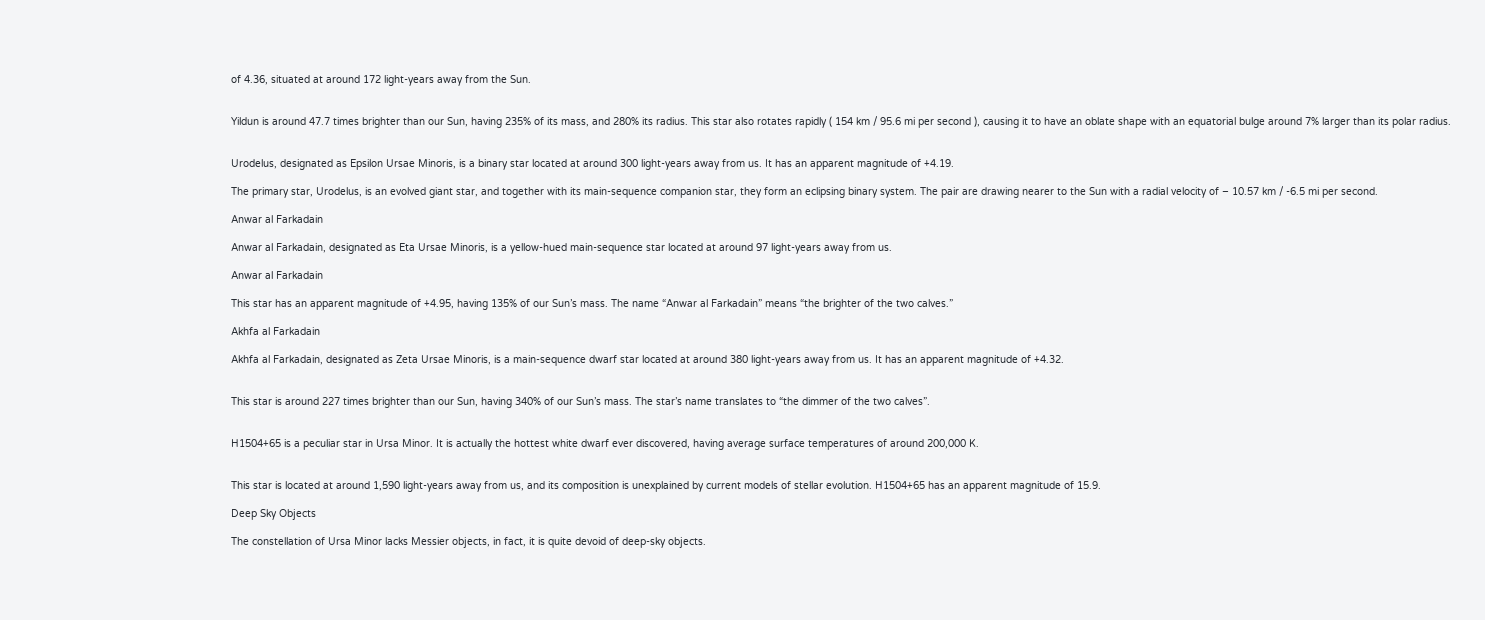of 4.36, situated at around 172 light-years away from the Sun.


Yildun is around 47.7 times brighter than our Sun, having 235% of its mass, and 280% its radius. This star also rotates rapidly ( 154 km / 95.6 mi per second ), causing it to have an oblate shape with an equatorial bulge around 7% larger than its polar radius.


Urodelus, designated as Epsilon Ursae Minoris, is a binary star located at around 300 light-years away from us. It has an apparent magnitude of +4.19.

The primary star, Urodelus, is an evolved giant star, and together with its main-sequence companion star, they form an eclipsing binary system. The pair are drawing nearer to the Sun with a radial velocity of – 10.57 km / -6.5 mi per second.

Anwar al Farkadain

Anwar al Farkadain, designated as Eta Ursae Minoris, is a yellow-hued main-sequence star located at around 97 light-years away from us.

Anwar al Farkadain

This star has an apparent magnitude of +4.95, having 135% of our Sun’s mass. The name “Anwar al Farkadain” means “the brighter of the two calves.”

Akhfa al Farkadain

Akhfa al Farkadain, designated as Zeta Ursae Minoris, is a main-sequence dwarf star located at around 380 light-years away from us. It has an apparent magnitude of +4.32.


This star is around 227 times brighter than our Sun, having 340% of our Sun’s mass. The star’s name translates to “the dimmer of the two calves”.


H1504+65 is a peculiar star in Ursa Minor. It is actually the hottest white dwarf ever discovered, having average surface temperatures of around 200,000 K.


This star is located at around 1,590 light-years away from us, and its composition is unexplained by current models of stellar evolution. H1504+65 has an apparent magnitude of 15.9.

Deep Sky Objects

The constellation of Ursa Minor lacks Messier objects, in fact, it is quite devoid of deep-sky objects.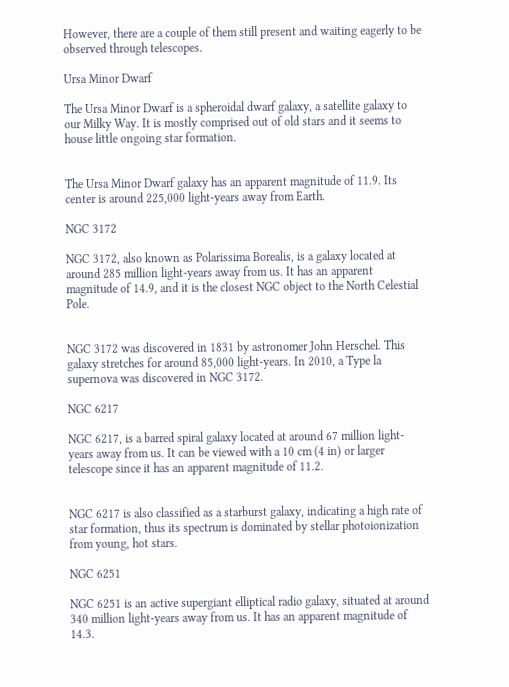However, there are a couple of them still present and waiting eagerly to be observed through telescopes.

Ursa Minor Dwarf

The Ursa Minor Dwarf is a spheroidal dwarf galaxy, a satellite galaxy to our Milky Way. It is mostly comprised out of old stars and it seems to house little ongoing star formation.


The Ursa Minor Dwarf galaxy has an apparent magnitude of 11.9. Its center is around 225,000 light-years away from Earth.

NGC 3172

NGC 3172, also known as Polarissima Borealis, is a galaxy located at around 285 million light-years away from us. It has an apparent magnitude of 14.9, and it is the closest NGC object to the North Celestial Pole.


NGC 3172 was discovered in 1831 by astronomer John Herschel. This galaxy stretches for around 85,000 light-years. In 2010, a Type la supernova was discovered in NGC 3172.

NGC 6217

NGC 6217, is a barred spiral galaxy located at around 67 million light-years away from us. It can be viewed with a 10 cm (4 in) or larger telescope since it has an apparent magnitude of 11.2.


NGC 6217 is also classified as a starburst galaxy, indicating a high rate of star formation, thus its spectrum is dominated by stellar photoionization from young, hot stars.

NGC 6251

NGC 6251 is an active supergiant elliptical radio galaxy, situated at around 340 million light-years away from us. It has an apparent magnitude of 14.3.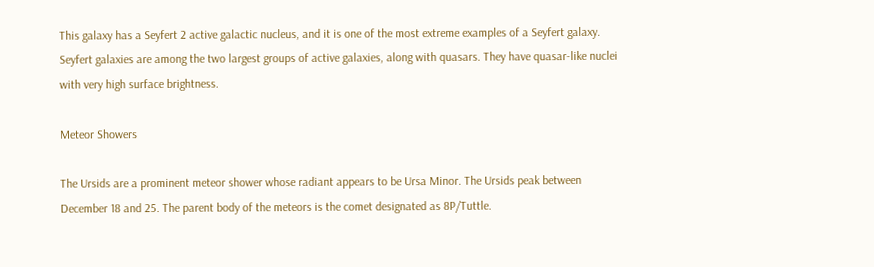This galaxy has a Seyfert 2 active galactic nucleus, and it is one of the most extreme examples of a Seyfert galaxy. Seyfert galaxies are among the two largest groups of active galaxies, along with quasars. They have quasar-like nuclei with very high surface brightness.

Meteor Showers

The Ursids are a prominent meteor shower whose radiant appears to be Ursa Minor. The Ursids peak between December 18 and 25. The parent body of the meteors is the comet designated as 8P/Tuttle.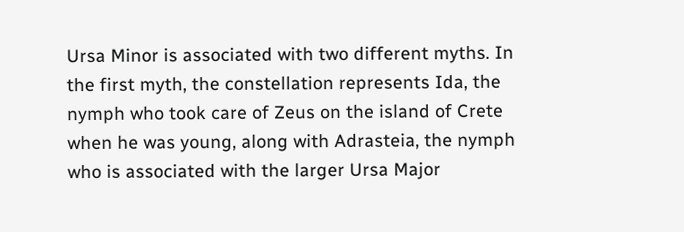Ursa Minor is associated with two different myths. In the first myth, the constellation represents Ida, the nymph who took care of Zeus on the island of Crete when he was young, along with Adrasteia, the nymph who is associated with the larger Ursa Major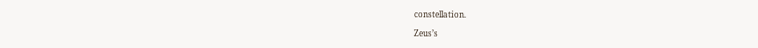constellation.

Zeus’s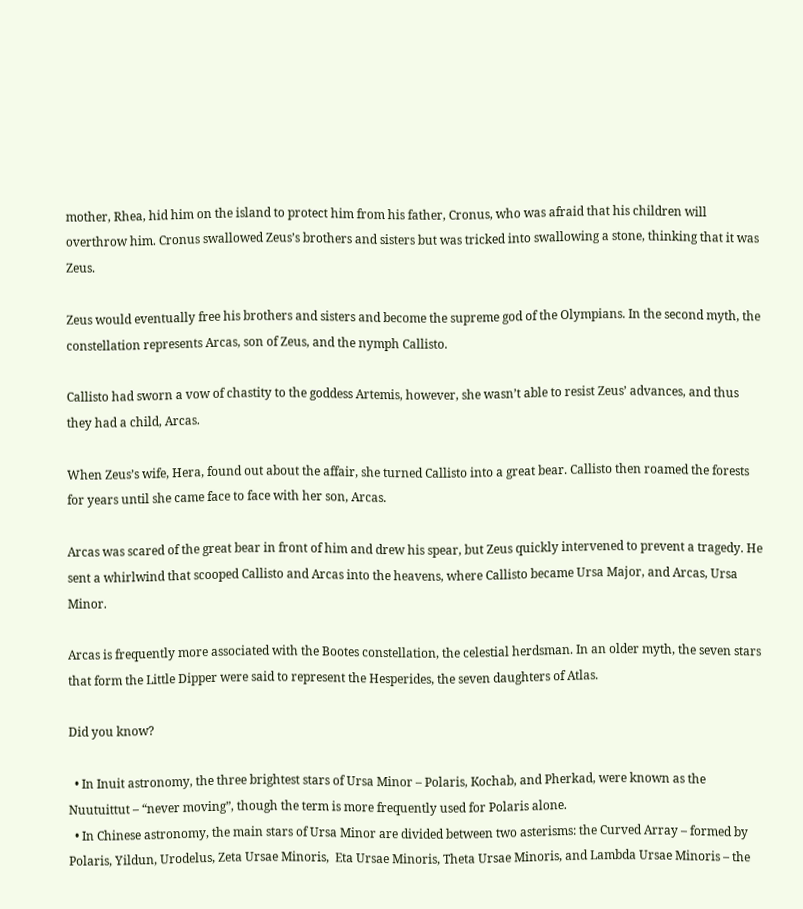mother, Rhea, hid him on the island to protect him from his father, Cronus, who was afraid that his children will overthrow him. Cronus swallowed Zeus’s brothers and sisters but was tricked into swallowing a stone, thinking that it was Zeus.

Zeus would eventually free his brothers and sisters and become the supreme god of the Olympians. In the second myth, the constellation represents Arcas, son of Zeus, and the nymph Callisto.

Callisto had sworn a vow of chastity to the goddess Artemis, however, she wasn’t able to resist Zeus’ advances, and thus they had a child, Arcas.

When Zeus’s wife, Hera, found out about the affair, she turned Callisto into a great bear. Callisto then roamed the forests for years until she came face to face with her son, Arcas.

Arcas was scared of the great bear in front of him and drew his spear, but Zeus quickly intervened to prevent a tragedy. He sent a whirlwind that scooped Callisto and Arcas into the heavens, where Callisto became Ursa Major, and Arcas, Ursa Minor.

Arcas is frequently more associated with the Bootes constellation, the celestial herdsman. In an older myth, the seven stars that form the Little Dipper were said to represent the Hesperides, the seven daughters of Atlas.

Did you know?

  • In Inuit astronomy, the three brightest stars of Ursa Minor – Polaris, Kochab, and Pherkad, were known as the Nuutuittut – “never moving”, though the term is more frequently used for Polaris alone.
  • In Chinese astronomy, the main stars of Ursa Minor are divided between two asterisms: the Curved Array – formed by Polaris, Yildun, Urodelus, Zeta Ursae Minoris,  Eta Ursae Minoris, Theta Ursae Minoris, and Lambda Ursae Minoris – the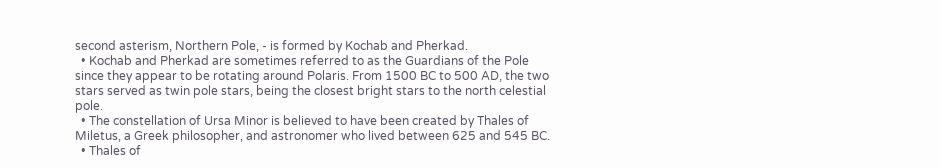second asterism, Northern Pole, - is formed by Kochab and Pherkad.
  • Kochab and Pherkad are sometimes referred to as the Guardians of the Pole since they appear to be rotating around Polaris. From 1500 BC to 500 AD, the two stars served as twin pole stars, being the closest bright stars to the north celestial pole.
  • The constellation of Ursa Minor is believed to have been created by Thales of Miletus, a Greek philosopher, and astronomer who lived between 625 and 545 BC.
  • Thales of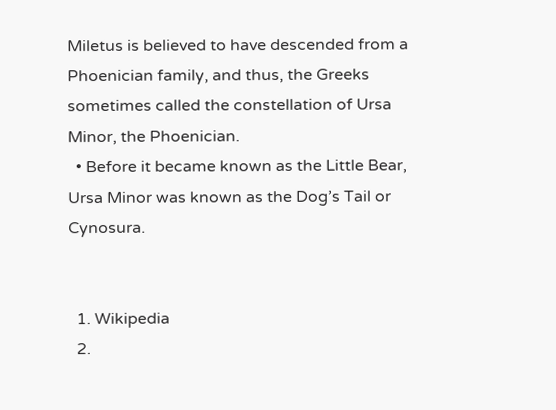Miletus is believed to have descended from a Phoenician family, and thus, the Greeks sometimes called the constellation of Ursa Minor, the Phoenician.
  • Before it became known as the Little Bear, Ursa Minor was known as the Dog’s Tail or Cynosura.


  1. Wikipedia
  2.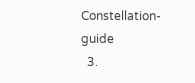Constellation-guide
  3.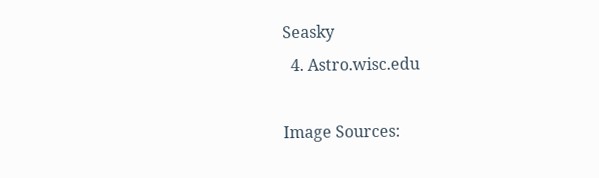Seasky
  4. Astro.wisc.edu

Image Sources: